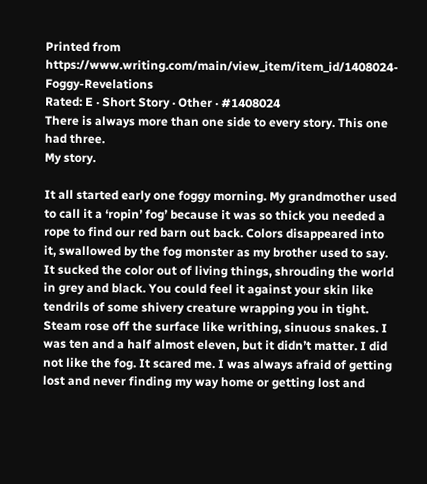Printed from https://www.writing.com/main/view_item/item_id/1408024-Foggy-Revelations
Rated: E · Short Story · Other · #1408024
There is always more than one side to every story. This one had three.
My story.

It all started early one foggy morning. My grandmother used to call it a ‘ropin’ fog’ because it was so thick you needed a rope to find our red barn out back. Colors disappeared into it, swallowed by the fog monster as my brother used to say. It sucked the color out of living things, shrouding the world in grey and black. You could feel it against your skin like tendrils of some shivery creature wrapping you in tight. Steam rose off the surface like writhing, sinuous snakes. I was ten and a half almost eleven, but it didn’t matter. I did not like the fog. It scared me. I was always afraid of getting lost and never finding my way home or getting lost and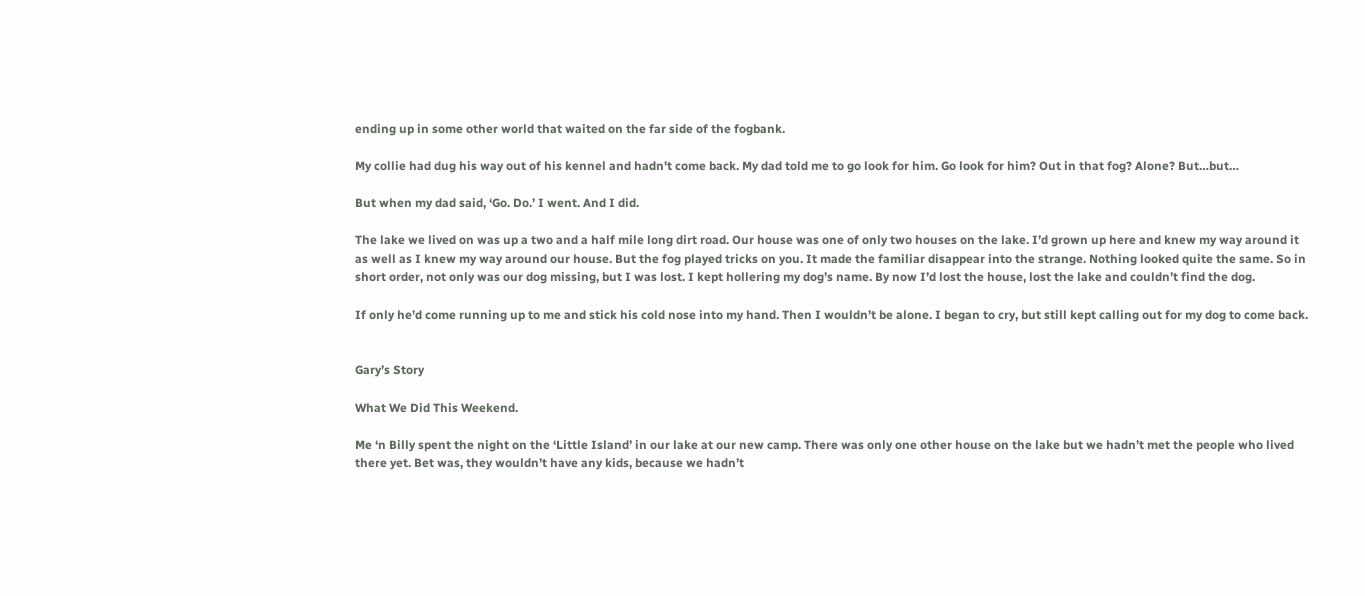ending up in some other world that waited on the far side of the fogbank.

My collie had dug his way out of his kennel and hadn't come back. My dad told me to go look for him. Go look for him? Out in that fog? Alone? But…but…

But when my dad said, ‘Go. Do.’ I went. And I did.

The lake we lived on was up a two and a half mile long dirt road. Our house was one of only two houses on the lake. I’d grown up here and knew my way around it as well as I knew my way around our house. But the fog played tricks on you. It made the familiar disappear into the strange. Nothing looked quite the same. So in short order, not only was our dog missing, but I was lost. I kept hollering my dog’s name. By now I’d lost the house, lost the lake and couldn’t find the dog.

If only he’d come running up to me and stick his cold nose into my hand. Then I wouldn’t be alone. I began to cry, but still kept calling out for my dog to come back.


Gary’s Story

What We Did This Weekend.

Me ‘n Billy spent the night on the ‘Little Island’ in our lake at our new camp. There was only one other house on the lake but we hadn’t met the people who lived there yet. Bet was, they wouldn’t have any kids, because we hadn’t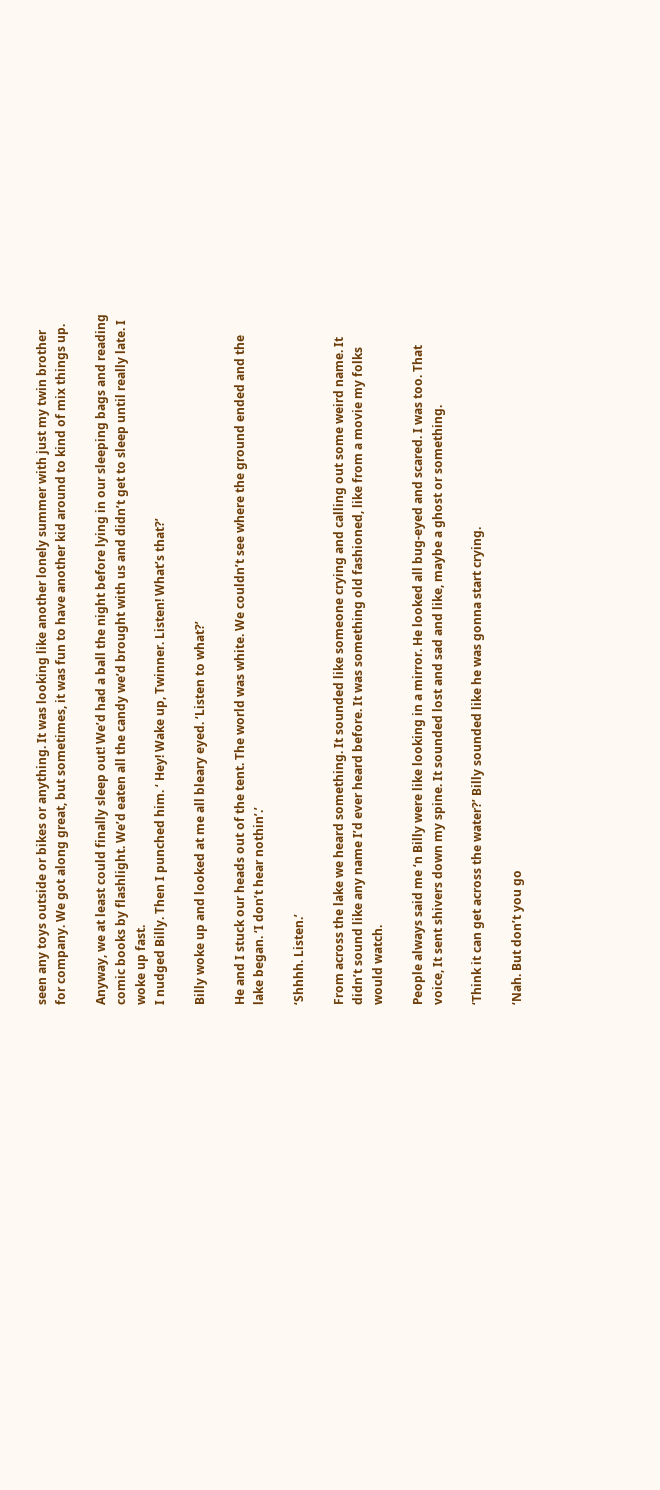seen any toys outside or bikes or anything. It was looking like another lonely summer with just my twin brother for company. We got along great, but sometimes, it was fun to have another kid around to kind of mix things up.

Anyway, we at least could finally sleep out! We’d had a ball the night before lying in our sleeping bags and reading comic books by flashlight. We’d eaten all the candy we’d brought with us and didn’t get to sleep until really late. I woke up fast.
I nudged Billy. Then I punched him. ‘ Hey! Wake up, Twinner. Listen! What’s that?’

Billy woke up and looked at me all bleary eyed. ‘Listen to what?’

He and I stuck our heads out of the tent. The world was white. We couldn’t see where the ground ended and the lake began. ‘I don’t hear nothin’.’

‘Shhhh. Listen.’

From across the lake we heard something. It sounded like someone crying and calling out some weird name. It didn’t sound like any name I’d ever heard before. It was something old fashioned, like from a movie my folks would watch.

People always said me ‘n Billy were like looking in a mirror. He looked all bug-eyed and scared. I was too. That voice, It sent shivers down my spine. It sounded lost and sad and like, maybe a ghost or something.

‘Think it can get across the water?’ Billy sounded like he was gonna start crying.

‘Nah. But don’t you go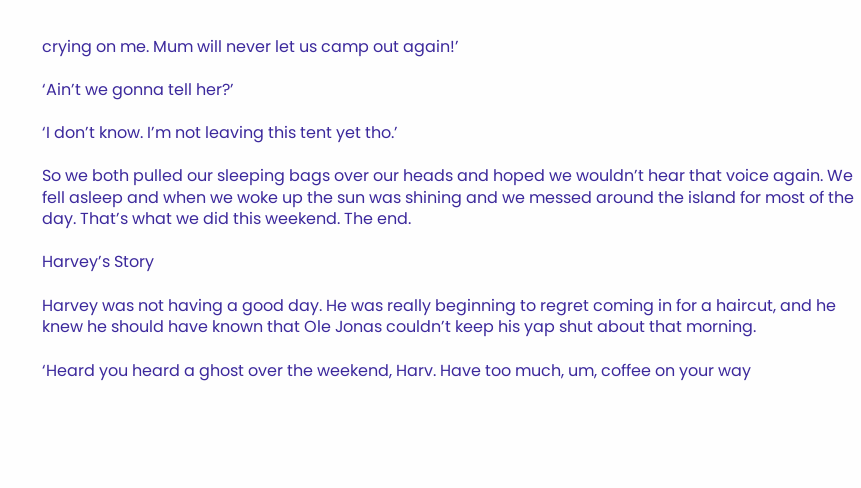crying on me. Mum will never let us camp out again!’

‘Ain’t we gonna tell her?’

‘I don’t know. I’m not leaving this tent yet tho.’

So we both pulled our sleeping bags over our heads and hoped we wouldn’t hear that voice again. We fell asleep and when we woke up the sun was shining and we messed around the island for most of the day. That’s what we did this weekend. The end.

Harvey’s Story

Harvey was not having a good day. He was really beginning to regret coming in for a haircut, and he knew he should have known that Ole Jonas couldn’t keep his yap shut about that morning.

‘Heard you heard a ghost over the weekend, Harv. Have too much, um, coffee on your way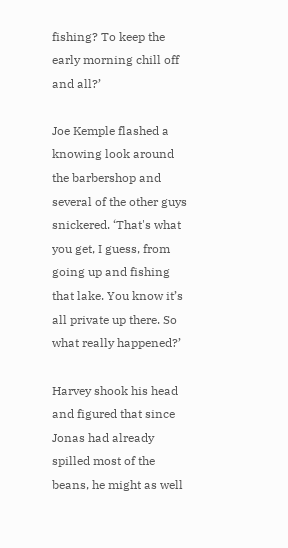fishing? To keep the early morning chill off and all?’

Joe Kemple flashed a knowing look around the barbershop and several of the other guys snickered. ‘That's what you get, I guess, from going up and fishing that lake. You know it’s all private up there. So what really happened?’

Harvey shook his head and figured that since Jonas had already spilled most of the beans, he might as well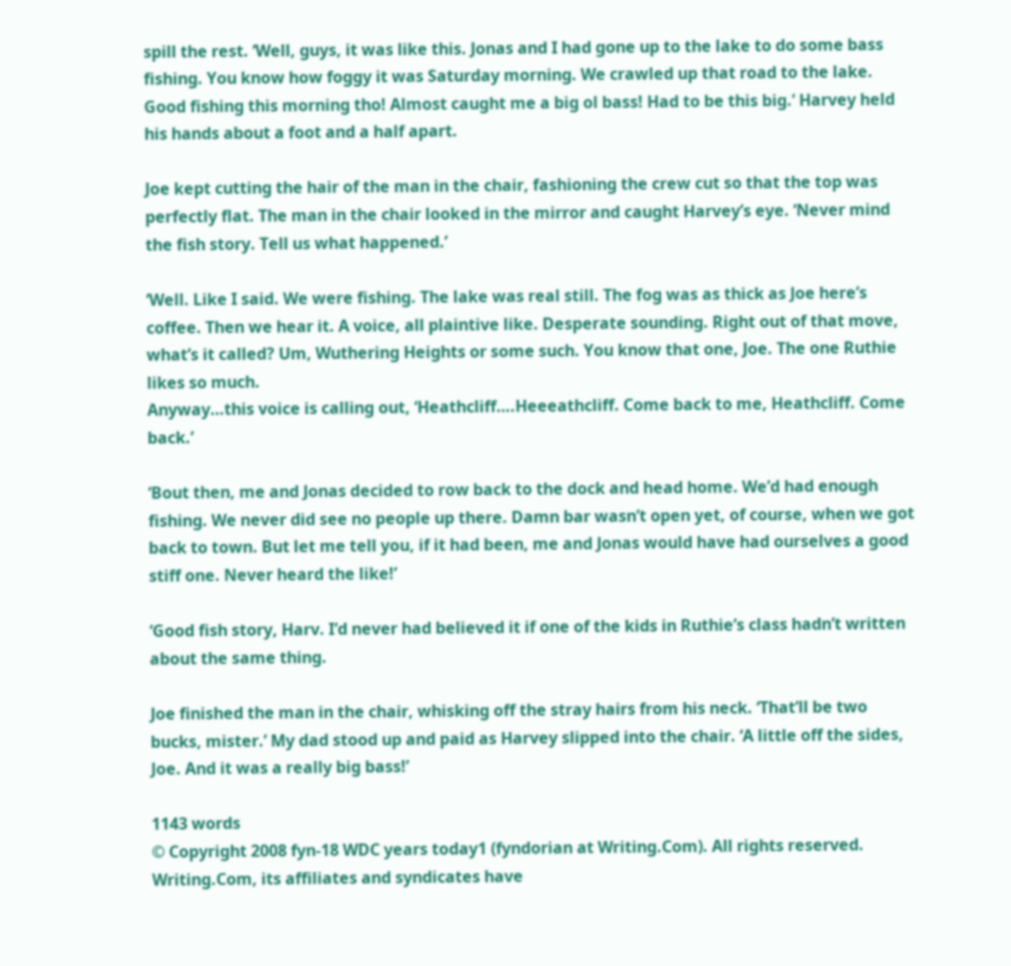spill the rest. ‘Well, guys, it was like this. Jonas and I had gone up to the lake to do some bass fishing. You know how foggy it was Saturday morning. We crawled up that road to the lake. Good fishing this morning tho! Almost caught me a big ol bass! Had to be this big.’ Harvey held his hands about a foot and a half apart.

Joe kept cutting the hair of the man in the chair, fashioning the crew cut so that the top was perfectly flat. The man in the chair looked in the mirror and caught Harvey’s eye. ‘Never mind the fish story. Tell us what happened.’

‘Well. Like I said. We were fishing. The lake was real still. The fog was as thick as Joe here’s coffee. Then we hear it. A voice, all plaintive like. Desperate sounding. Right out of that move, what’s it called? Um, Wuthering Heights or some such. You know that one, Joe. The one Ruthie likes so much.
Anyway…this voice is calling out, ‘Heathcliff….Heeeathcliff. Come back to me, Heathcliff. Come back.’

‘Bout then, me and Jonas decided to row back to the dock and head home. We’d had enough fishing. We never did see no people up there. Damn bar wasn’t open yet, of course, when we got back to town. But let me tell you, if it had been, me and Jonas would have had ourselves a good stiff one. Never heard the like!’

‘Good fish story, Harv. I’d never had believed it if one of the kids in Ruthie’s class hadn’t written about the same thing.

Joe finished the man in the chair, whisking off the stray hairs from his neck. ‘That’ll be two bucks, mister.’ My dad stood up and paid as Harvey slipped into the chair. ‘A little off the sides, Joe. And it was a really big bass!’

1143 words
© Copyright 2008 fyn-18 WDC years today1 (fyndorian at Writing.Com). All rights reserved.
Writing.Com, its affiliates and syndicates have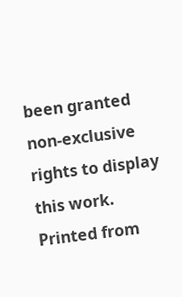been granted non-exclusive rights to display this work.
Printed from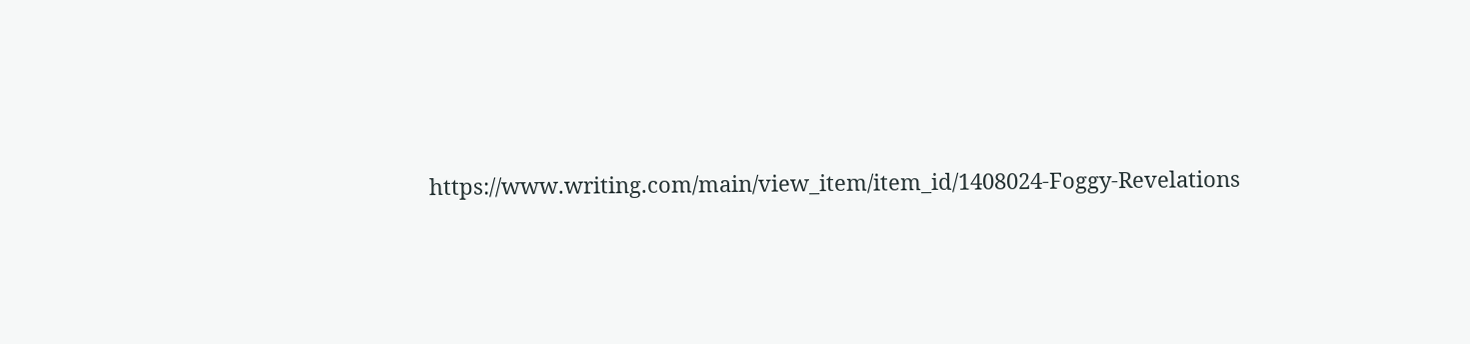https://www.writing.com/main/view_item/item_id/1408024-Foggy-Revelations